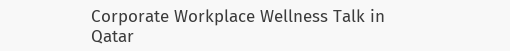Corporate Workplace Wellness Talk in Qatar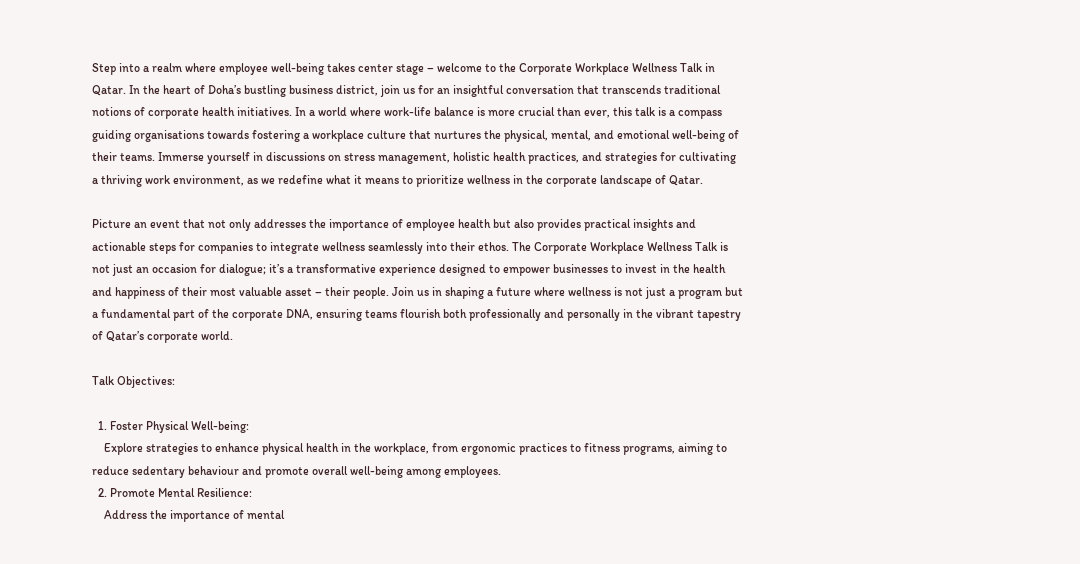Step into a realm where employee well-being takes center stage – welcome to the Corporate Workplace Wellness Talk in Qatar. In the heart of Doha’s bustling business district, join us for an insightful conversation that transcends traditional notions of corporate health initiatives. In a world where work-life balance is more crucial than ever, this talk is a compass guiding organisations towards fostering a workplace culture that nurtures the physical, mental, and emotional well-being of their teams. Immerse yourself in discussions on stress management, holistic health practices, and strategies for cultivating a thriving work environment, as we redefine what it means to prioritize wellness in the corporate landscape of Qatar.

Picture an event that not only addresses the importance of employee health but also provides practical insights and actionable steps for companies to integrate wellness seamlessly into their ethos. The Corporate Workplace Wellness Talk is not just an occasion for dialogue; it’s a transformative experience designed to empower businesses to invest in the health and happiness of their most valuable asset – their people. Join us in shaping a future where wellness is not just a program but a fundamental part of the corporate DNA, ensuring teams flourish both professionally and personally in the vibrant tapestry of Qatar’s corporate world.

Talk Objectives:

  1. Foster Physical Well-being:
    Explore strategies to enhance physical health in the workplace, from ergonomic practices to fitness programs, aiming to reduce sedentary behaviour and promote overall well-being among employees.
  2. Promote Mental Resilience:
    Address the importance of mental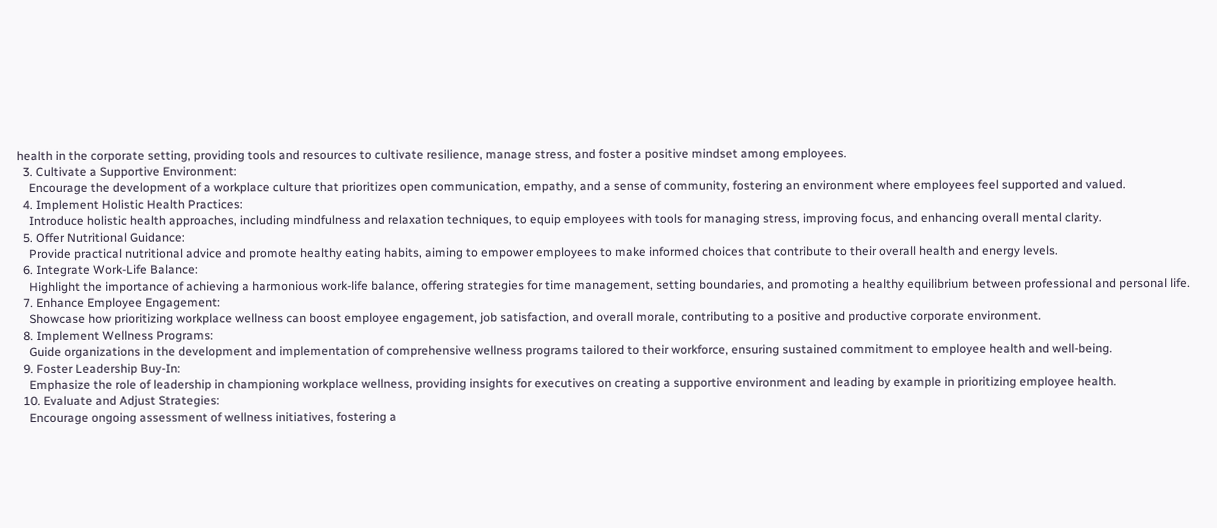health in the corporate setting, providing tools and resources to cultivate resilience, manage stress, and foster a positive mindset among employees.
  3. Cultivate a Supportive Environment:
    Encourage the development of a workplace culture that prioritizes open communication, empathy, and a sense of community, fostering an environment where employees feel supported and valued.
  4. Implement Holistic Health Practices:
    Introduce holistic health approaches, including mindfulness and relaxation techniques, to equip employees with tools for managing stress, improving focus, and enhancing overall mental clarity.
  5. Offer Nutritional Guidance:
    Provide practical nutritional advice and promote healthy eating habits, aiming to empower employees to make informed choices that contribute to their overall health and energy levels.
  6. Integrate Work-Life Balance:
    Highlight the importance of achieving a harmonious work-life balance, offering strategies for time management, setting boundaries, and promoting a healthy equilibrium between professional and personal life.
  7. Enhance Employee Engagement:
    Showcase how prioritizing workplace wellness can boost employee engagement, job satisfaction, and overall morale, contributing to a positive and productive corporate environment.
  8. Implement Wellness Programs:
    Guide organizations in the development and implementation of comprehensive wellness programs tailored to their workforce, ensuring sustained commitment to employee health and well-being.
  9. Foster Leadership Buy-In:
    Emphasize the role of leadership in championing workplace wellness, providing insights for executives on creating a supportive environment and leading by example in prioritizing employee health.
  10. Evaluate and Adjust Strategies:
    Encourage ongoing assessment of wellness initiatives, fostering a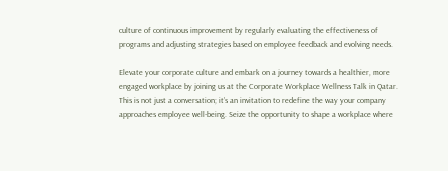culture of continuous improvement by regularly evaluating the effectiveness of programs and adjusting strategies based on employee feedback and evolving needs.

Elevate your corporate culture and embark on a journey towards a healthier, more engaged workplace by joining us at the Corporate Workplace Wellness Talk in Qatar. This is not just a conversation; it’s an invitation to redefine the way your company approaches employee well-being. Seize the opportunity to shape a workplace where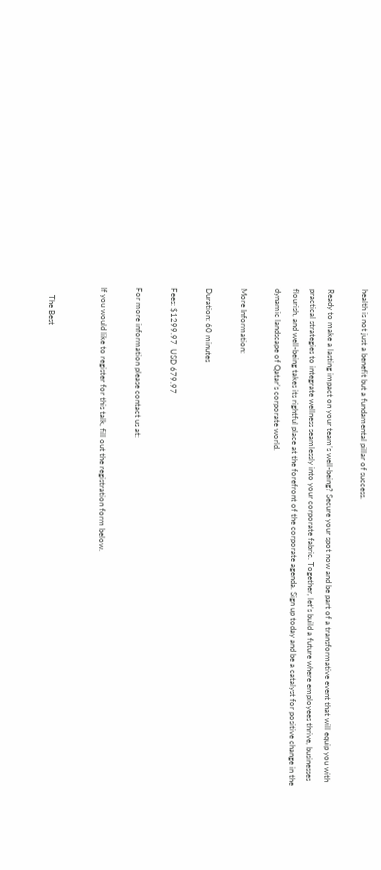health is not just a benefit but a fundamental pillar of success.

Ready to make a lasting impact on your team’s well-being? Secure your spot now and be part of a transformative event that will equip you with practical strategies to integrate wellness seamlessly into your corporate fabric. Together, let’s build a future where employees thrive, businesses flourish, and well-being takes its rightful place at the forefront of the corporate agenda. Sign up today and be a catalyst for positive change in the dynamic landscape of Qatar’s corporate world.

More Information:

Duration: 60 minutes

Fees: $1299.97  USD 679.97

For more information please contact us at:

If you would like to register for this talk, fill out the registration form below.


    The Best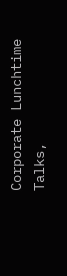Corporate Lunchtime Talks,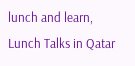lunch and learn, Lunch Talks in Qatar